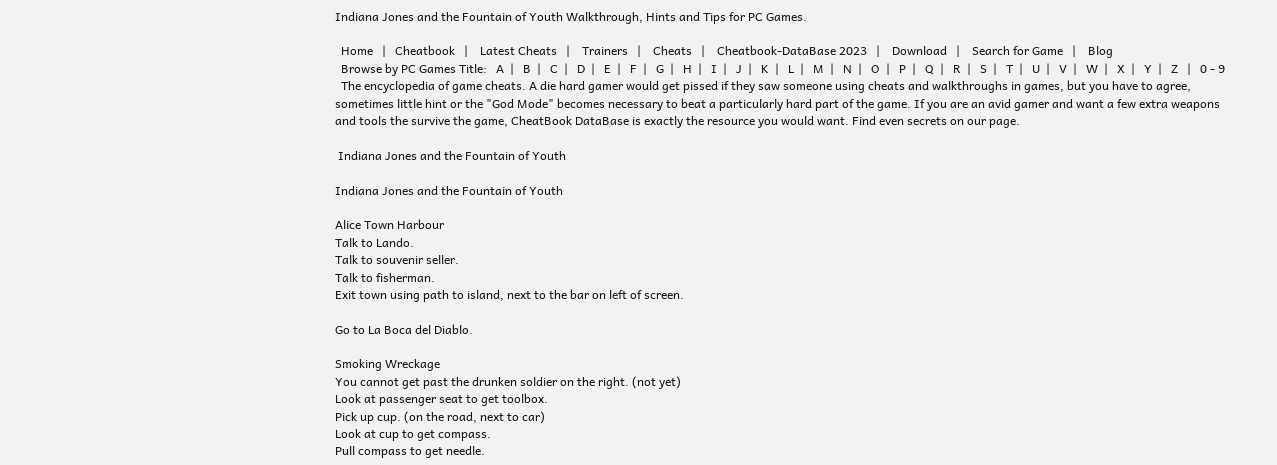Indiana Jones and the Fountain of Youth Walkthrough, Hints and Tips for PC Games.

  Home   |   Cheatbook   |    Latest Cheats   |    Trainers   |    Cheats   |    Cheatbook-DataBase 2023   |    Download   |    Search for Game   |    Blog
  Browse by PC Games Title:   A  |   B  |   C  |   D  |   E  |   F  |   G  |   H  |   I  |   J  |   K  |   L  |   M  |   N  |   O  |   P  |   Q  |   R  |   S  |   T  |   U  |   V  |   W  |   X  |   Y  |   Z   |   0 - 9
  The encyclopedia of game cheats. A die hard gamer would get pissed if they saw someone using cheats and walkthroughs in games, but you have to agree, sometimes little hint or the "God Mode" becomes necessary to beat a particularly hard part of the game. If you are an avid gamer and want a few extra weapons and tools the survive the game, CheatBook DataBase is exactly the resource you would want. Find even secrets on our page.

 Indiana Jones and the Fountain of Youth

Indiana Jones and the Fountain of Youth

Alice Town Harbour
Talk to Lando.
Talk to souvenir seller.
Talk to fisherman.
Exit town using path to island, next to the bar on left of screen.

Go to La Boca del Diablo.

Smoking Wreckage
You cannot get past the drunken soldier on the right. (not yet)
Look at passenger seat to get toolbox.
Pick up cup. (on the road, next to car)
Look at cup to get compass.
Pull compass to get needle.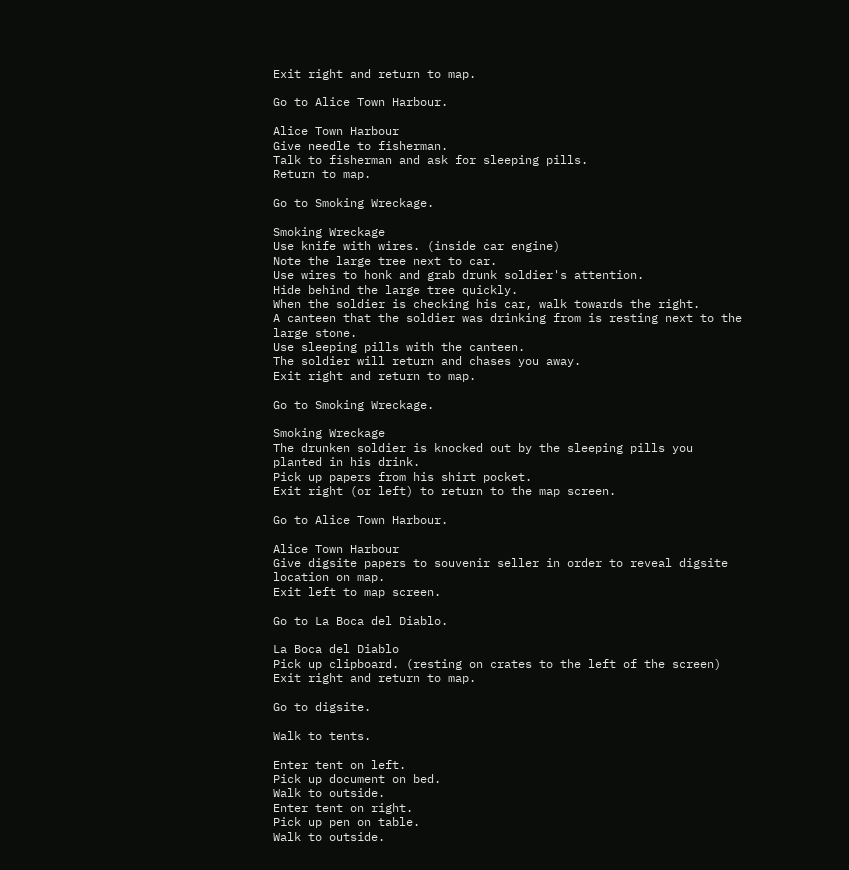Exit right and return to map.

Go to Alice Town Harbour.

Alice Town Harbour
Give needle to fisherman.
Talk to fisherman and ask for sleeping pills.
Return to map.

Go to Smoking Wreckage.

Smoking Wreckage
Use knife with wires. (inside car engine)
Note the large tree next to car.
Use wires to honk and grab drunk soldier's attention.
Hide behind the large tree quickly.
When the soldier is checking his car, walk towards the right.
A canteen that the soldier was drinking from is resting next to the large stone.
Use sleeping pills with the canteen.
The soldier will return and chases you away.
Exit right and return to map.

Go to Smoking Wreckage.

Smoking Wreckage
The drunken soldier is knocked out by the sleeping pills you planted in his drink.
Pick up papers from his shirt pocket.
Exit right (or left) to return to the map screen.

Go to Alice Town Harbour.

Alice Town Harbour
Give digsite papers to souvenir seller in order to reveal digsite location on map.
Exit left to map screen.

Go to La Boca del Diablo.

La Boca del Diablo
Pick up clipboard. (resting on crates to the left of the screen)
Exit right and return to map.

Go to digsite.

Walk to tents.

Enter tent on left.
Pick up document on bed.
Walk to outside.
Enter tent on right.
Pick up pen on table.
Walk to outside.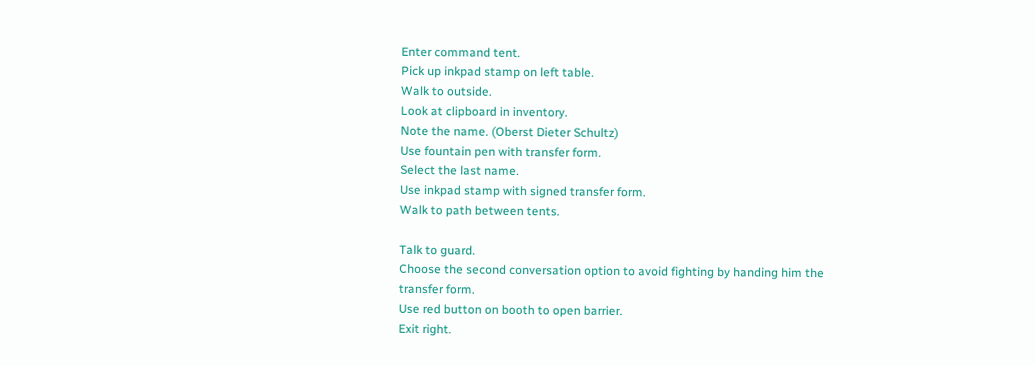Enter command tent.
Pick up inkpad stamp on left table.
Walk to outside.
Look at clipboard in inventory.
Note the name. (Oberst Dieter Schultz)
Use fountain pen with transfer form.
Select the last name.
Use inkpad stamp with signed transfer form.
Walk to path between tents.

Talk to guard.
Choose the second conversation option to avoid fighting by handing him the transfer form.
Use red button on booth to open barrier.
Exit right.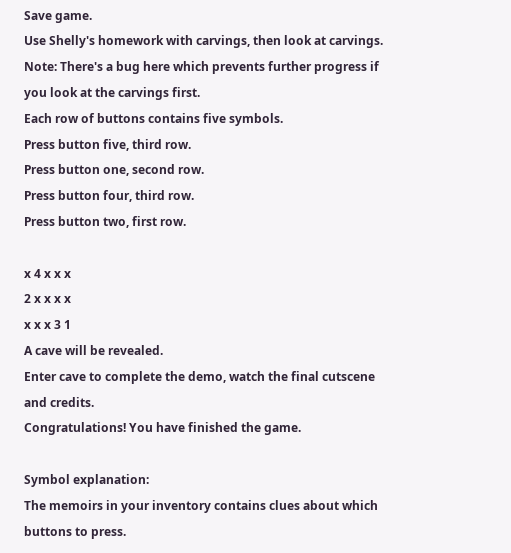Save game.
Use Shelly's homework with carvings, then look at carvings.
Note: There's a bug here which prevents further progress if you look at the carvings first.
Each row of buttons contains five symbols.
Press button five, third row.
Press button one, second row.
Press button four, third row.
Press button two, first row.

x 4 x x x
2 x x x x
x x x 3 1
A cave will be revealed.
Enter cave to complete the demo, watch the final cutscene and credits.
Congratulations! You have finished the game.

Symbol explanation:
The memoirs in your inventory contains clues about which buttons to press.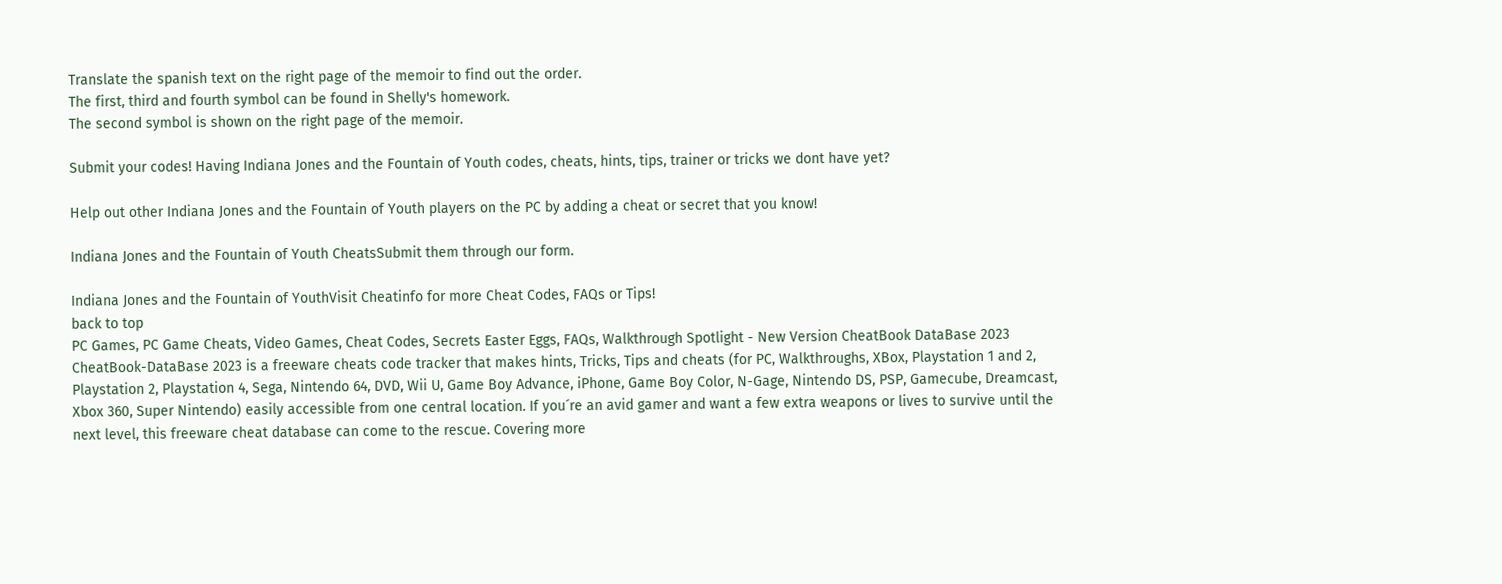Translate the spanish text on the right page of the memoir to find out the order.
The first, third and fourth symbol can be found in Shelly's homework.
The second symbol is shown on the right page of the memoir.

Submit your codes! Having Indiana Jones and the Fountain of Youth codes, cheats, hints, tips, trainer or tricks we dont have yet?

Help out other Indiana Jones and the Fountain of Youth players on the PC by adding a cheat or secret that you know!

Indiana Jones and the Fountain of Youth CheatsSubmit them through our form.

Indiana Jones and the Fountain of YouthVisit Cheatinfo for more Cheat Codes, FAQs or Tips!
back to top
PC Games, PC Game Cheats, Video Games, Cheat Codes, Secrets Easter Eggs, FAQs, Walkthrough Spotlight - New Version CheatBook DataBase 2023
CheatBook-DataBase 2023 is a freeware cheats code tracker that makes hints, Tricks, Tips and cheats (for PC, Walkthroughs, XBox, Playstation 1 and 2, Playstation 2, Playstation 4, Sega, Nintendo 64, DVD, Wii U, Game Boy Advance, iPhone, Game Boy Color, N-Gage, Nintendo DS, PSP, Gamecube, Dreamcast, Xbox 360, Super Nintendo) easily accessible from one central location. If you´re an avid gamer and want a few extra weapons or lives to survive until the next level, this freeware cheat database can come to the rescue. Covering more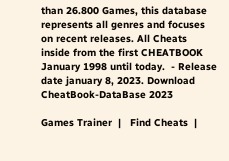than 26.800 Games, this database represents all genres and focuses on recent releases. All Cheats inside from the first CHEATBOOK January 1998 until today.  - Release date january 8, 2023. Download CheatBook-DataBase 2023

Games Trainer  |   Find Cheats  |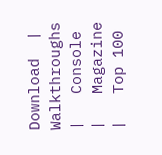Download  |   Walkthroughs  |   Console   |   Magazine  |   Top 100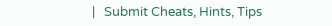|   Submit Cheats, Hints, Tips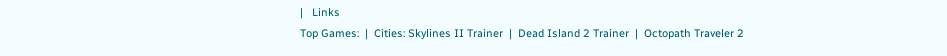|   Links
Top Games:  |  Cities: Skylines II Trainer  |  Dead Island 2 Trainer  |  Octopath Traveler 2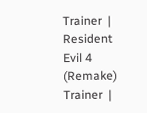Trainer  |  Resident Evil 4 (Remake) Trainer  |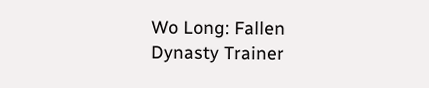Wo Long: Fallen Dynasty Trainer